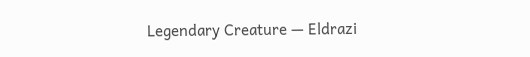Legendary Creature — Eldrazi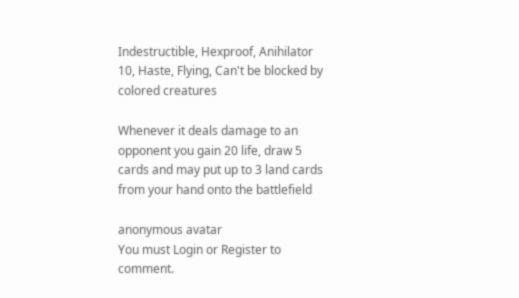Indestructible, Hexproof, Anihilator 10, Haste, Flying, Can't be blocked by colored creatures

Whenever it deals damage to an opponent you gain 20 life, draw 5 cards and may put up to 3 land cards from your hand onto the battlefield

anonymous avatar
You must Login or Register to comment.